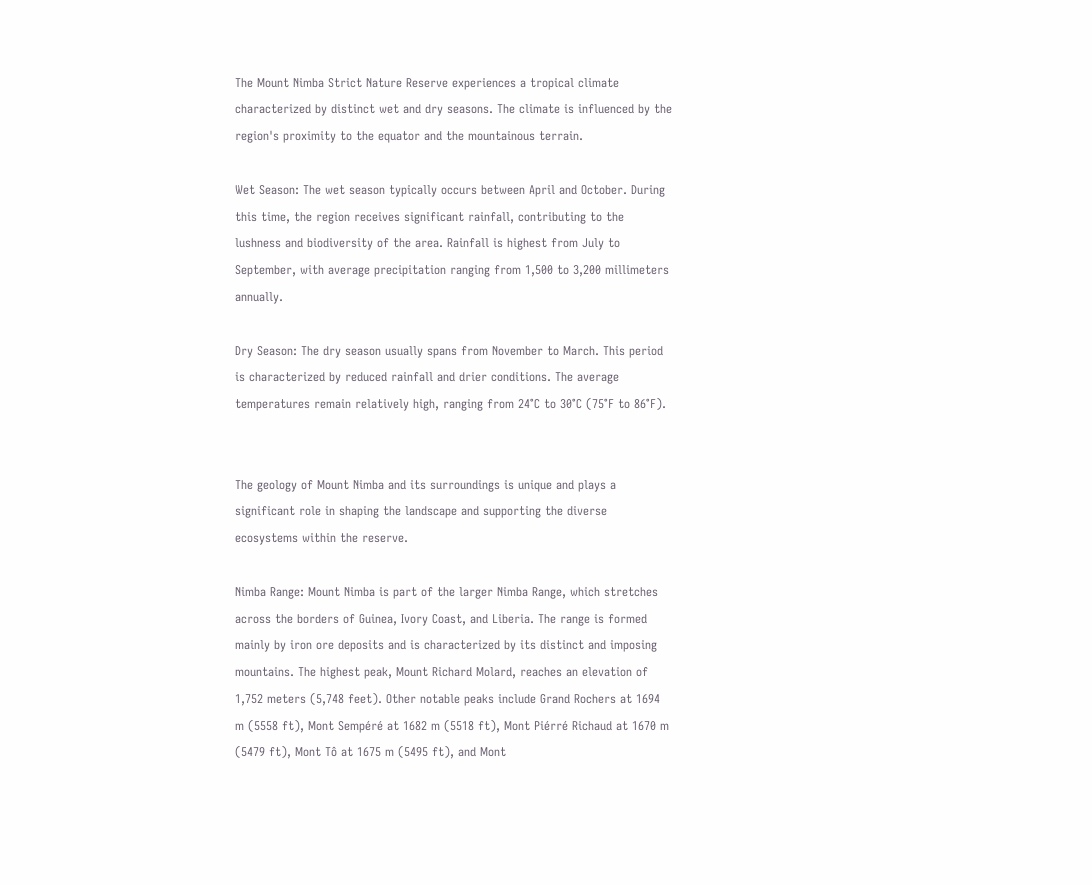The Mount Nimba Strict Nature Reserve experiences a tropical climate characterized by distinct wet and dry seasons. The climate is influenced by the region's proximity to the equator and the mountainous terrain.

Wet Season: The wet season typically occurs between April and October. During this time, the region receives significant rainfall, contributing to the lushness and biodiversity of the area. Rainfall is highest from July to September, with average precipitation ranging from 1,500 to 3,200 millimeters annually.

Dry Season: The dry season usually spans from November to March. This period is characterized by reduced rainfall and drier conditions. The average temperatures remain relatively high, ranging from 24°C to 30°C (75°F to 86°F).


The geology of Mount Nimba and its surroundings is unique and plays a significant role in shaping the landscape and supporting the diverse ecosystems within the reserve.

Nimba Range: Mount Nimba is part of the larger Nimba Range, which stretches across the borders of Guinea, Ivory Coast, and Liberia. The range is formed mainly by iron ore deposits and is characterized by its distinct and imposing mountains. The highest peak, Mount Richard Molard, reaches an elevation of 1,752 meters (5,748 feet). Other notable peaks include Grand Rochers at 1694 m (5558 ft), Mont Sempéré at 1682 m (5518 ft), Mont Piérré Richaud at 1670 m (5479 ft), Mont Tô at 1675 m (5495 ft), and Mont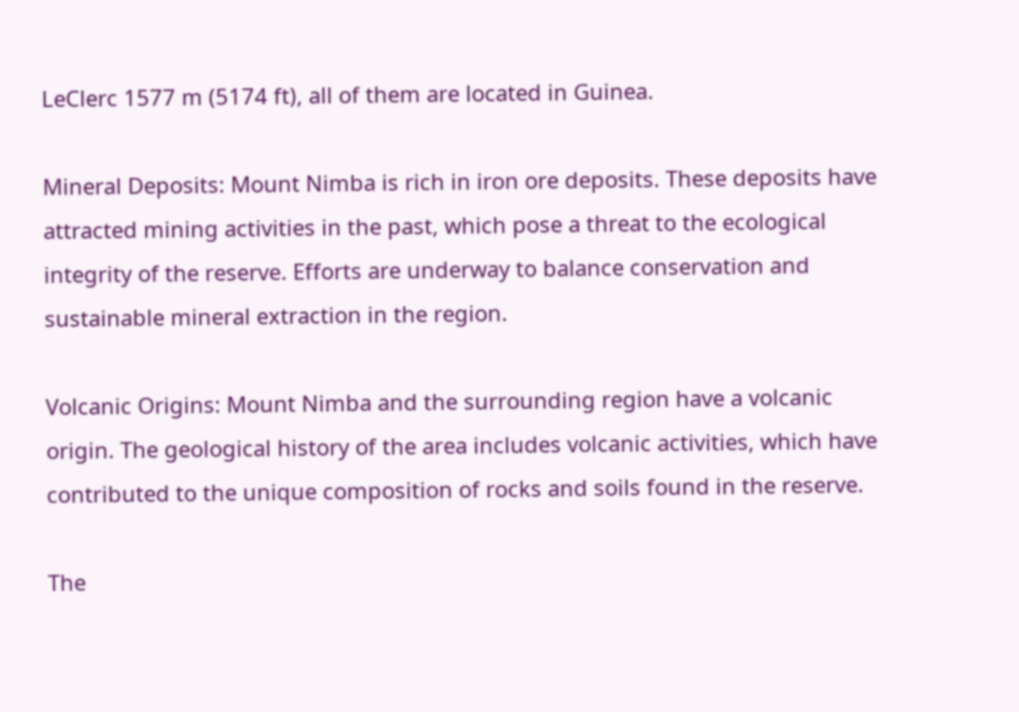LeClerc 1577 m (5174 ft), all of them are located in Guinea.

Mineral Deposits: Mount Nimba is rich in iron ore deposits. These deposits have attracted mining activities in the past, which pose a threat to the ecological integrity of the reserve. Efforts are underway to balance conservation and sustainable mineral extraction in the region.

Volcanic Origins: Mount Nimba and the surrounding region have a volcanic origin. The geological history of the area includes volcanic activities, which have contributed to the unique composition of rocks and soils found in the reserve.

The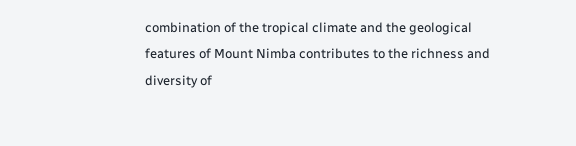combination of the tropical climate and the geological features of Mount Nimba contributes to the richness and diversity of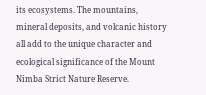its ecosystems. The mountains, mineral deposits, and volcanic history all add to the unique character and ecological significance of the Mount Nimba Strict Nature Reserve.